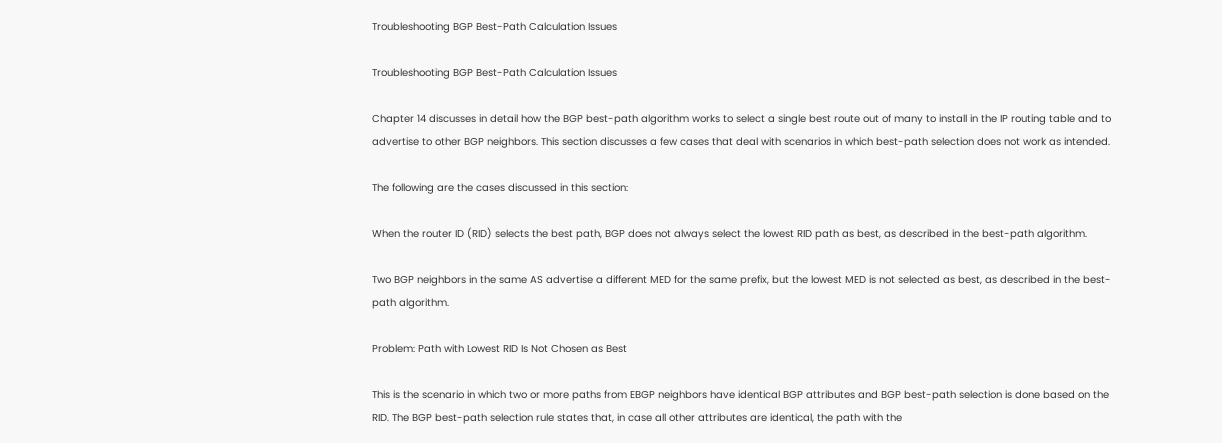Troubleshooting BGP Best-Path Calculation Issues

Troubleshooting BGP Best-Path Calculation Issues

Chapter 14 discusses in detail how the BGP best-path algorithm works to select a single best route out of many to install in the IP routing table and to advertise to other BGP neighbors. This section discusses a few cases that deal with scenarios in which best-path selection does not work as intended.

The following are the cases discussed in this section:

When the router ID (RID) selects the best path, BGP does not always select the lowest RID path as best, as described in the best-path algorithm.

Two BGP neighbors in the same AS advertise a different MED for the same prefix, but the lowest MED is not selected as best, as described in the best-path algorithm.

Problem: Path with Lowest RID Is Not Chosen as Best

This is the scenario in which two or more paths from EBGP neighbors have identical BGP attributes and BGP best-path selection is done based on the RID. The BGP best-path selection rule states that, in case all other attributes are identical, the path with the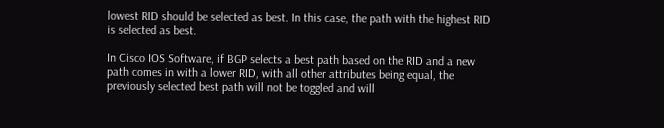lowest RID should be selected as best. In this case, the path with the highest RID is selected as best.

In Cisco IOS Software, if BGP selects a best path based on the RID and a new path comes in with a lower RID, with all other attributes being equal, the previously selected best path will not be toggled and will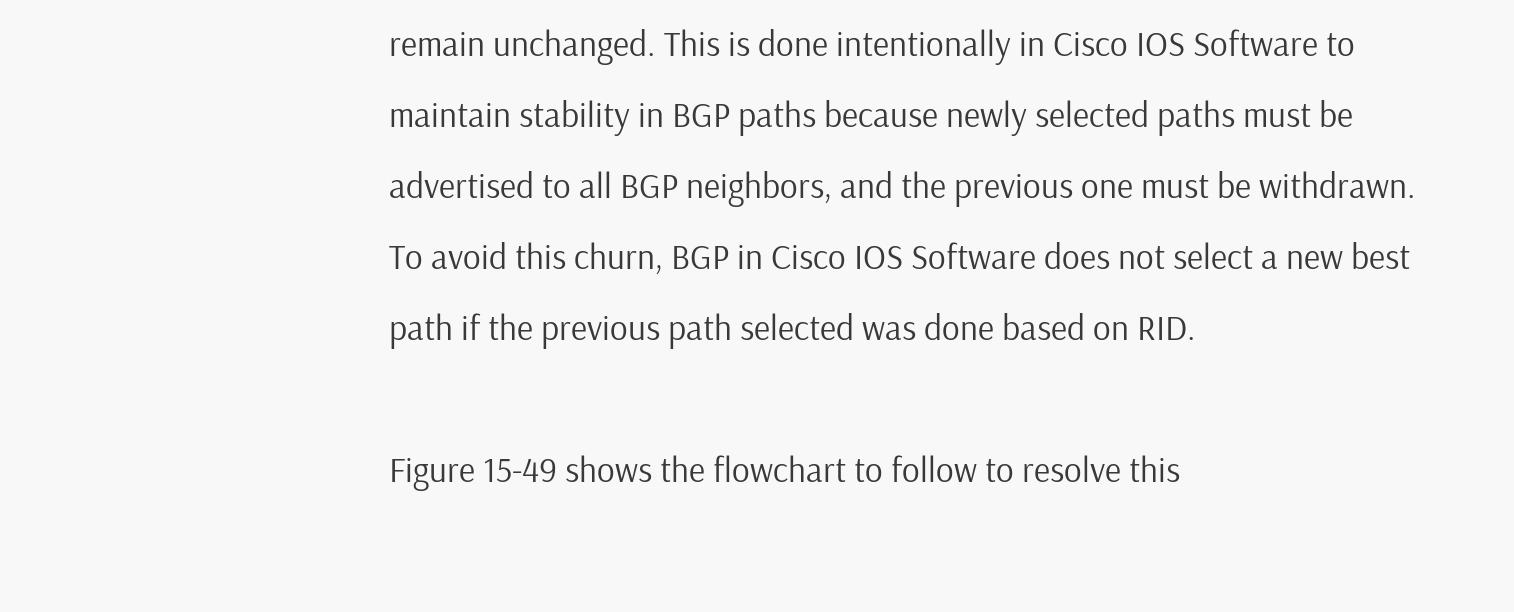remain unchanged. This is done intentionally in Cisco IOS Software to maintain stability in BGP paths because newly selected paths must be advertised to all BGP neighbors, and the previous one must be withdrawn. To avoid this churn, BGP in Cisco IOS Software does not select a new best path if the previous path selected was done based on RID.

Figure 15-49 shows the flowchart to follow to resolve this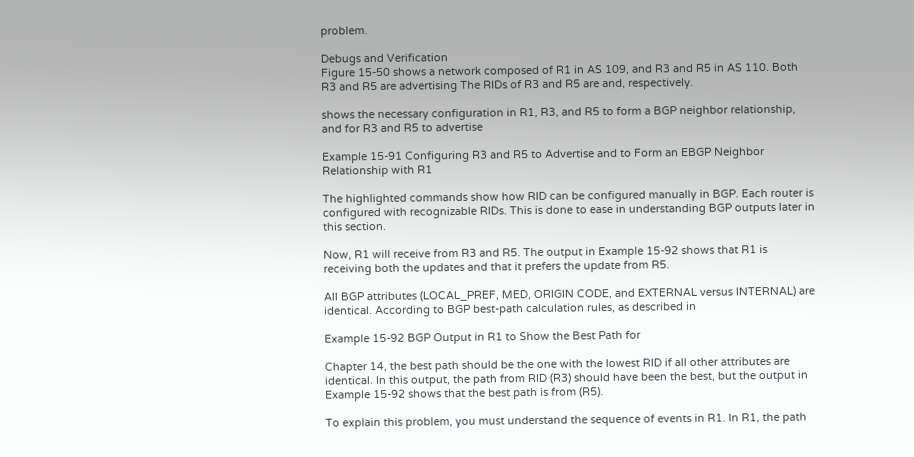problem.

Debugs and Verification
Figure 15-50 shows a network composed of R1 in AS 109, and R3 and R5 in AS 110. Both R3 and R5 are advertising The RIDs of R3 and R5 are and, respectively.

shows the necessary configuration in R1, R3, and R5 to form a BGP neighbor relationship, and for R3 and R5 to advertise

Example 15-91 Configuring R3 and R5 to Advertise and to Form an EBGP Neighbor Relationship with R1

The highlighted commands show how RID can be configured manually in BGP. Each router is configured with recognizable RIDs. This is done to ease in understanding BGP outputs later in this section.

Now, R1 will receive from R3 and R5. The output in Example 15-92 shows that R1 is receiving both the updates and that it prefers the update from R5.

All BGP attributes (LOCAL_PREF, MED, ORIGIN CODE, and EXTERNAL versus INTERNAL) are identical. According to BGP best-path calculation rules, as described in

Example 15-92 BGP Output in R1 to Show the Best Path for

Chapter 14, the best path should be the one with the lowest RID if all other attributes are identical. In this output, the path from RID (R3) should have been the best, but the output in Example 15-92 shows that the best path is from (R5).

To explain this problem, you must understand the sequence of events in R1. In R1, the path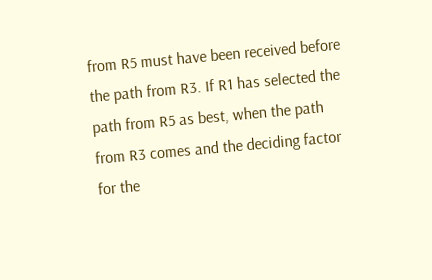from R5 must have been received before the path from R3. If R1 has selected the path from R5 as best, when the path from R3 comes and the deciding factor for the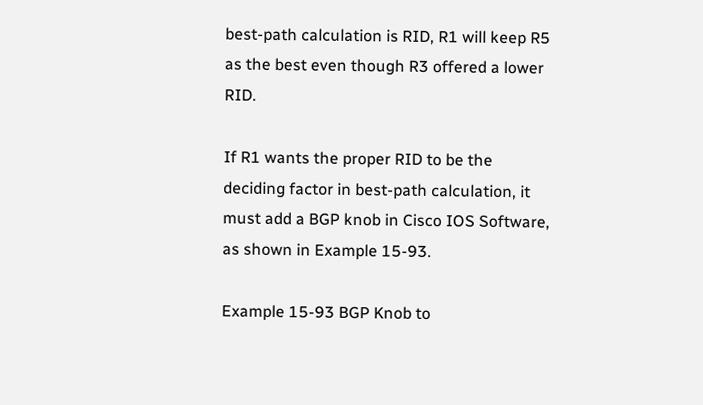best-path calculation is RID, R1 will keep R5 as the best even though R3 offered a lower RID.

If R1 wants the proper RID to be the deciding factor in best-path calculation, it must add a BGP knob in Cisco IOS Software, as shown in Example 15-93.

Example 15-93 BGP Knob to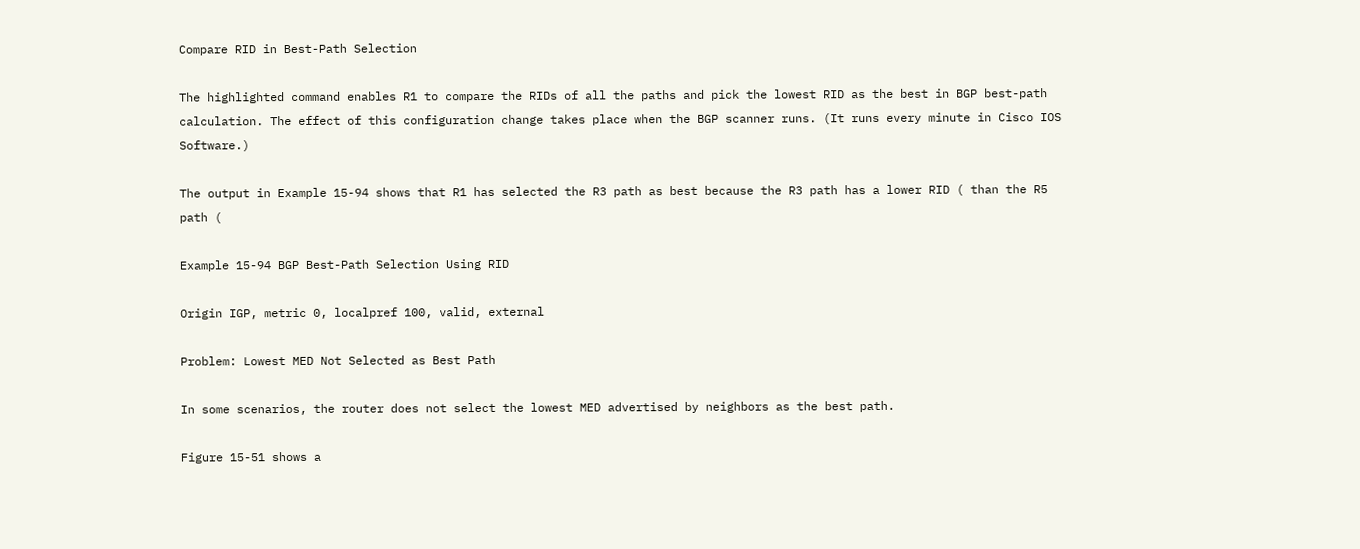Compare RID in Best-Path Selection

The highlighted command enables R1 to compare the RIDs of all the paths and pick the lowest RID as the best in BGP best-path calculation. The effect of this configuration change takes place when the BGP scanner runs. (It runs every minute in Cisco IOS Software.)

The output in Example 15-94 shows that R1 has selected the R3 path as best because the R3 path has a lower RID ( than the R5 path (

Example 15-94 BGP Best-Path Selection Using RID

Origin IGP, metric 0, localpref 100, valid, external

Problem: Lowest MED Not Selected as Best Path

In some scenarios, the router does not select the lowest MED advertised by neighbors as the best path.

Figure 15-51 shows a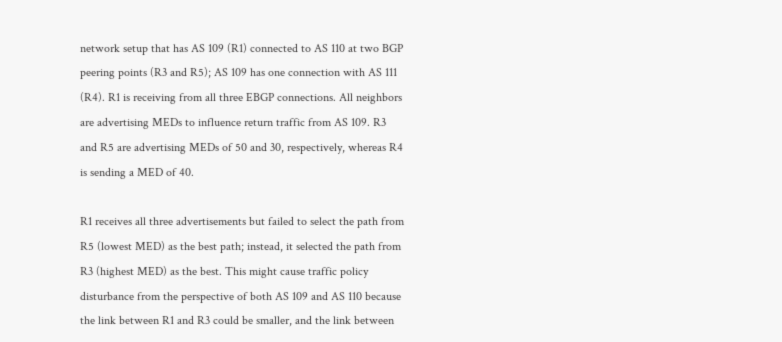network setup that has AS 109 (R1) connected to AS 110 at two BGP peering points (R3 and R5); AS 109 has one connection with AS 111 (R4). R1 is receiving from all three EBGP connections. All neighbors are advertising MEDs to influence return traffic from AS 109. R3 and R5 are advertising MEDs of 50 and 30, respectively, whereas R4 is sending a MED of 40.

R1 receives all three advertisements but failed to select the path from R5 (lowest MED) as the best path; instead, it selected the path from R3 (highest MED) as the best. This might cause traffic policy disturbance from the perspective of both AS 109 and AS 110 because the link between R1 and R3 could be smaller, and the link between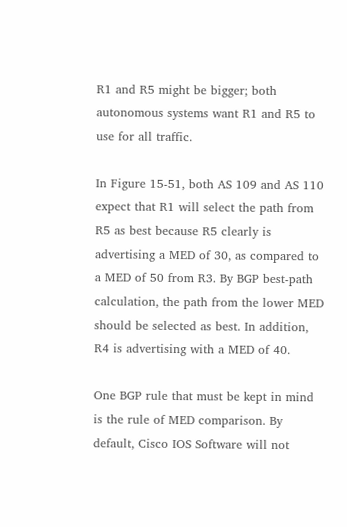R1 and R5 might be bigger; both autonomous systems want R1 and R5 to use for all traffic.

In Figure 15-51, both AS 109 and AS 110 expect that R1 will select the path from R5 as best because R5 clearly is advertising a MED of 30, as compared to a MED of 50 from R3. By BGP best-path calculation, the path from the lower MED should be selected as best. In addition, R4 is advertising with a MED of 40.

One BGP rule that must be kept in mind is the rule of MED comparison. By default, Cisco IOS Software will not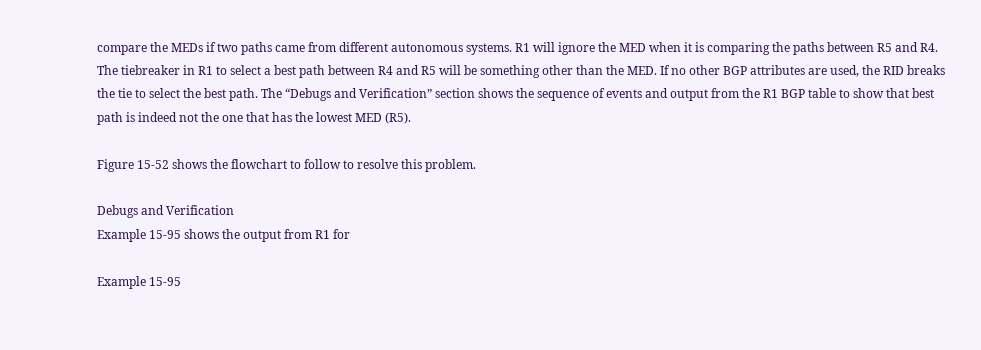compare the MEDs if two paths came from different autonomous systems. R1 will ignore the MED when it is comparing the paths between R5 and R4. The tiebreaker in R1 to select a best path between R4 and R5 will be something other than the MED. If no other BGP attributes are used, the RID breaks the tie to select the best path. The “Debugs and Verification” section shows the sequence of events and output from the R1 BGP table to show that best path is indeed not the one that has the lowest MED (R5).

Figure 15-52 shows the flowchart to follow to resolve this problem.

Debugs and Verification
Example 15-95 shows the output from R1 for

Example 15-95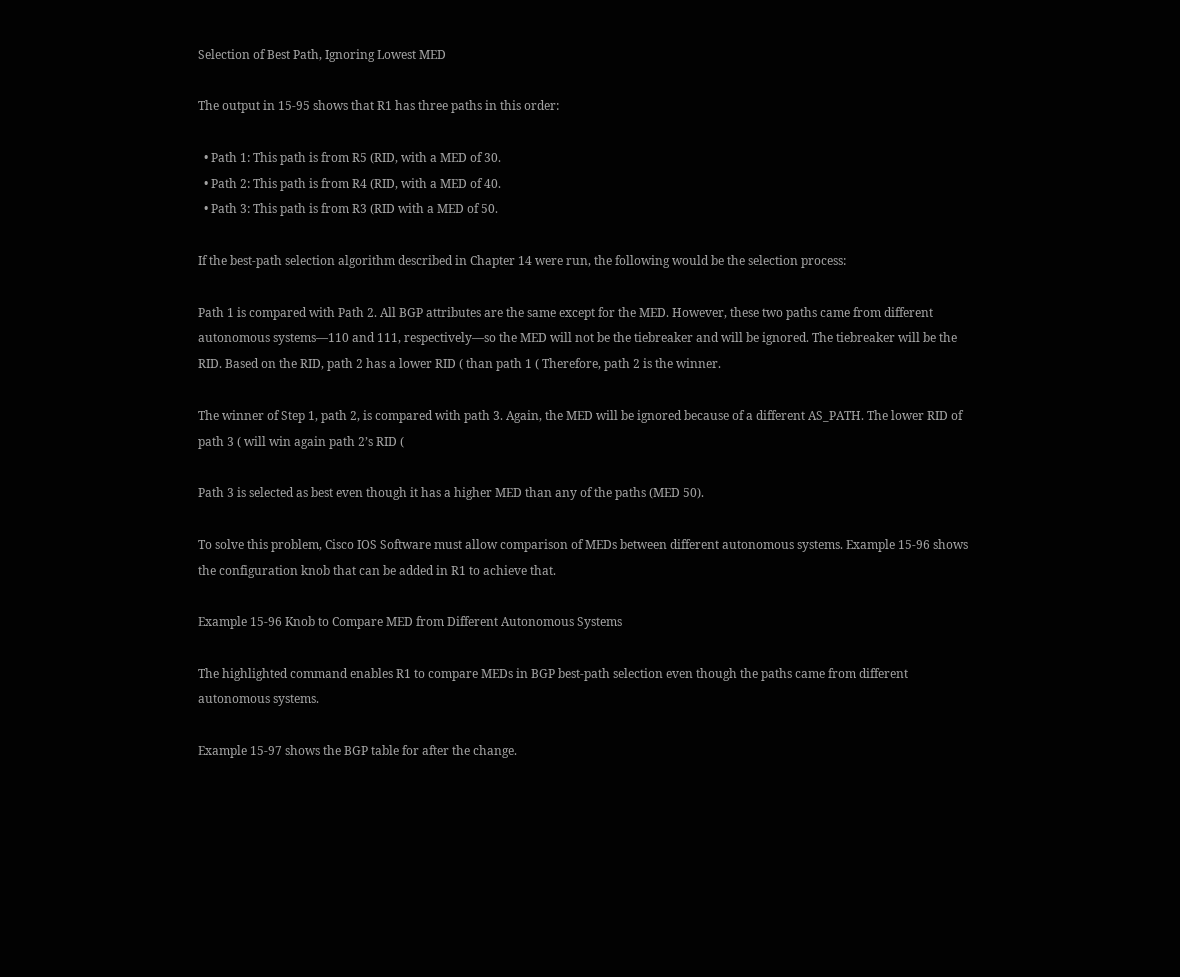Selection of Best Path, Ignoring Lowest MED

The output in 15-95 shows that R1 has three paths in this order:

  • Path 1: This path is from R5 (RID, with a MED of 30.
  • Path 2: This path is from R4 (RID, with a MED of 40.
  • Path 3: This path is from R3 (RID with a MED of 50.

If the best-path selection algorithm described in Chapter 14 were run, the following would be the selection process:

Path 1 is compared with Path 2. All BGP attributes are the same except for the MED. However, these two paths came from different autonomous systems—110 and 111, respectively—so the MED will not be the tiebreaker and will be ignored. The tiebreaker will be the RID. Based on the RID, path 2 has a lower RID ( than path 1 ( Therefore, path 2 is the winner.

The winner of Step 1, path 2, is compared with path 3. Again, the MED will be ignored because of a different AS_PATH. The lower RID of path 3 ( will win again path 2’s RID (

Path 3 is selected as best even though it has a higher MED than any of the paths (MED 50).

To solve this problem, Cisco IOS Software must allow comparison of MEDs between different autonomous systems. Example 15-96 shows the configuration knob that can be added in R1 to achieve that.

Example 15-96 Knob to Compare MED from Different Autonomous Systems

The highlighted command enables R1 to compare MEDs in BGP best-path selection even though the paths came from different autonomous systems.

Example 15-97 shows the BGP table for after the change.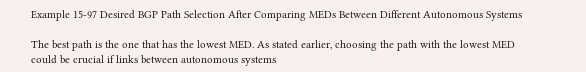Example 15-97 Desired BGP Path Selection After Comparing MEDs Between Different Autonomous Systems

The best path is the one that has the lowest MED. As stated earlier, choosing the path with the lowest MED could be crucial if links between autonomous systems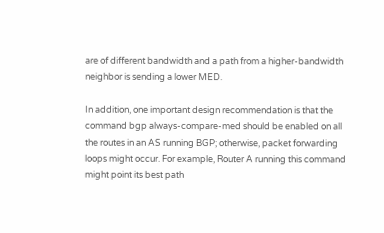are of different bandwidth and a path from a higher-bandwidth neighbor is sending a lower MED.

In addition, one important design recommendation is that the command bgp always-compare-med should be enabled on all the routes in an AS running BGP; otherwise, packet forwarding loops might occur. For example, Router A running this command might point its best path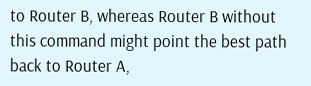to Router B, whereas Router B without this command might point the best path back to Router A,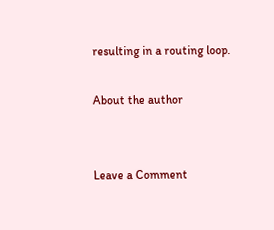resulting in a routing loop.

About the author


Leave a Comment